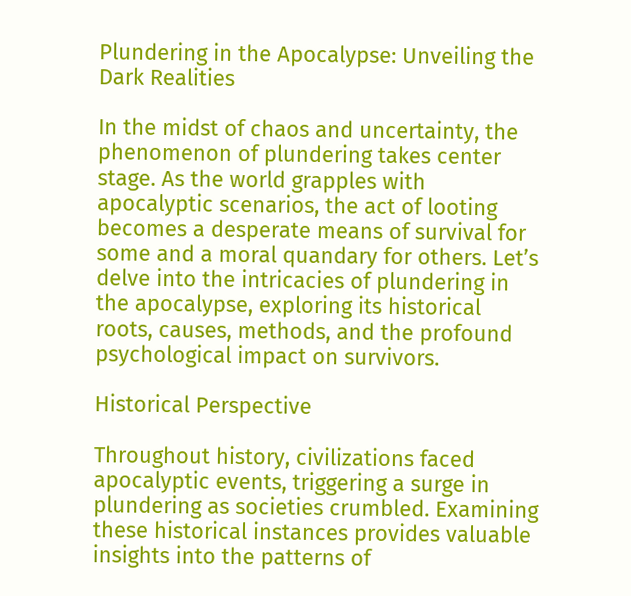Plundering in the Apocalypse: Unveiling the Dark Realities

In the midst of chaos and uncertainty, the phenomenon of plundering takes center stage. As the world grapples with apocalyptic scenarios, the act of looting becomes a desperate means of survival for some and a moral quandary for others. Let’s delve into the intricacies of plundering in the apocalypse, exploring its historical roots, causes, methods, and the profound psychological impact on survivors.

Historical Perspective

Throughout history, civilizations faced apocalyptic events, triggering a surge in plundering as societies crumbled. Examining these historical instances provides valuable insights into the patterns of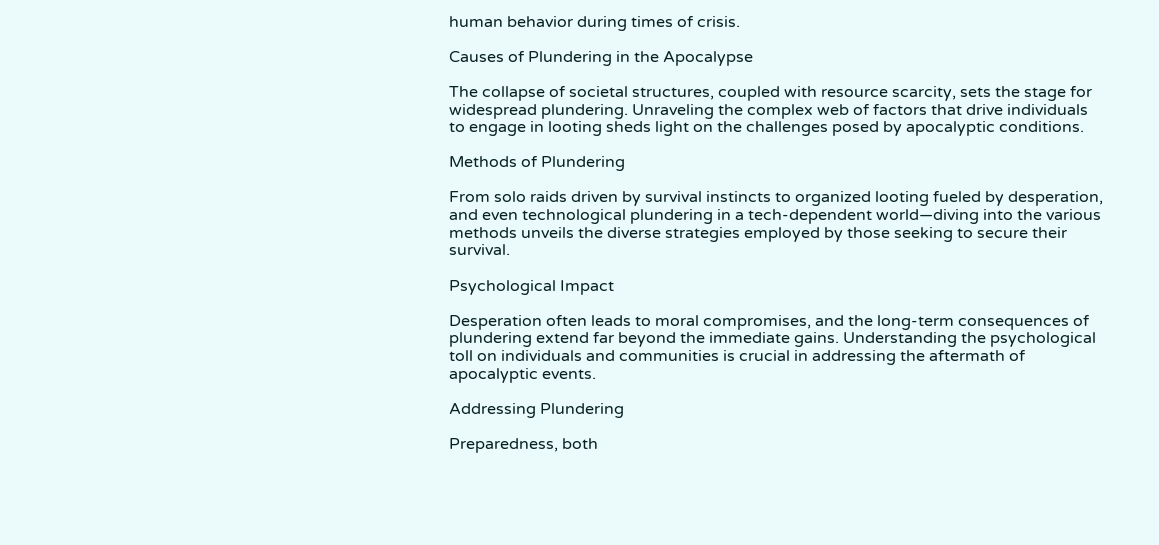human behavior during times of crisis.

Causes of Plundering in the Apocalypse

The collapse of societal structures, coupled with resource scarcity, sets the stage for widespread plundering. Unraveling the complex web of factors that drive individuals to engage in looting sheds light on the challenges posed by apocalyptic conditions.

Methods of Plundering

From solo raids driven by survival instincts to organized looting fueled by desperation, and even technological plundering in a tech-dependent world—diving into the various methods unveils the diverse strategies employed by those seeking to secure their survival.

Psychological Impact

Desperation often leads to moral compromises, and the long-term consequences of plundering extend far beyond the immediate gains. Understanding the psychological toll on individuals and communities is crucial in addressing the aftermath of apocalyptic events.

Addressing Plundering

Preparedness, both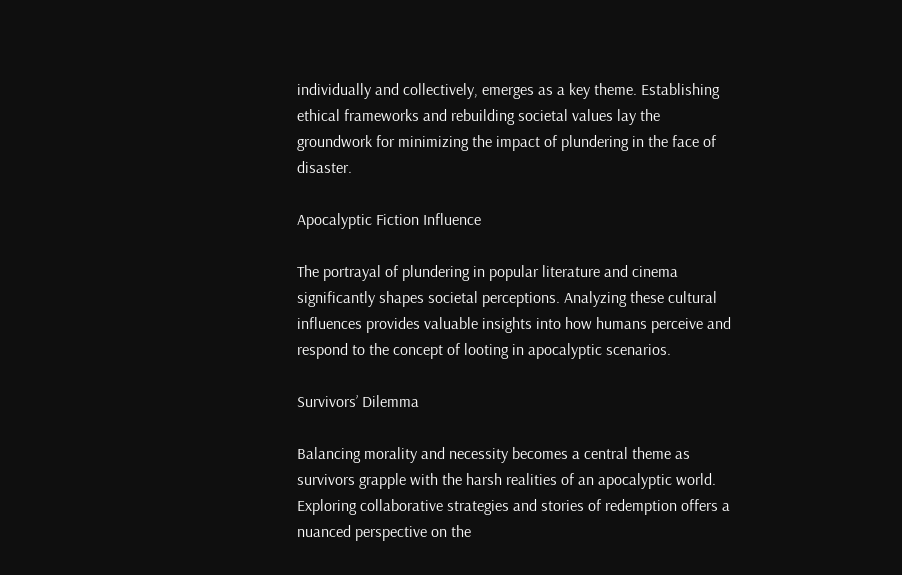individually and collectively, emerges as a key theme. Establishing ethical frameworks and rebuilding societal values lay the groundwork for minimizing the impact of plundering in the face of disaster.

Apocalyptic Fiction Influence

The portrayal of plundering in popular literature and cinema significantly shapes societal perceptions. Analyzing these cultural influences provides valuable insights into how humans perceive and respond to the concept of looting in apocalyptic scenarios.

Survivors’ Dilemma

Balancing morality and necessity becomes a central theme as survivors grapple with the harsh realities of an apocalyptic world. Exploring collaborative strategies and stories of redemption offers a nuanced perspective on the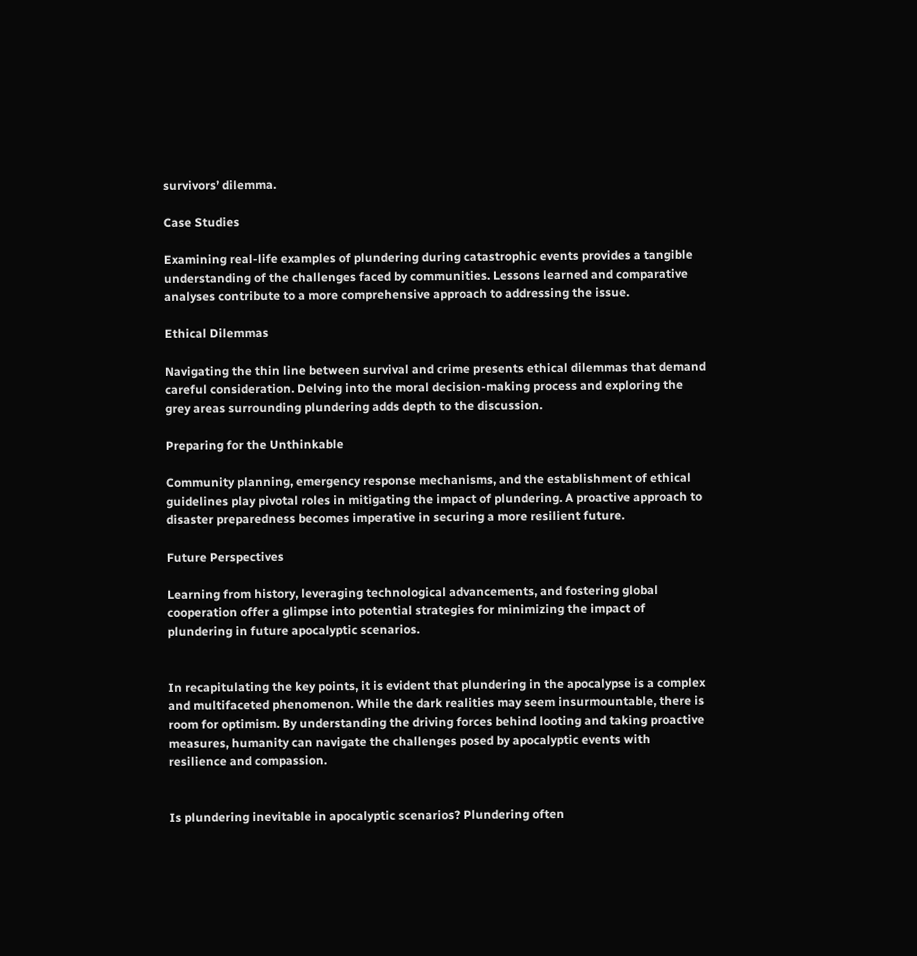survivors’ dilemma.

Case Studies

Examining real-life examples of plundering during catastrophic events provides a tangible understanding of the challenges faced by communities. Lessons learned and comparative analyses contribute to a more comprehensive approach to addressing the issue.

Ethical Dilemmas

Navigating the thin line between survival and crime presents ethical dilemmas that demand careful consideration. Delving into the moral decision-making process and exploring the grey areas surrounding plundering adds depth to the discussion.

Preparing for the Unthinkable

Community planning, emergency response mechanisms, and the establishment of ethical guidelines play pivotal roles in mitigating the impact of plundering. A proactive approach to disaster preparedness becomes imperative in securing a more resilient future.

Future Perspectives

Learning from history, leveraging technological advancements, and fostering global cooperation offer a glimpse into potential strategies for minimizing the impact of plundering in future apocalyptic scenarios.


In recapitulating the key points, it is evident that plundering in the apocalypse is a complex and multifaceted phenomenon. While the dark realities may seem insurmountable, there is room for optimism. By understanding the driving forces behind looting and taking proactive measures, humanity can navigate the challenges posed by apocalyptic events with resilience and compassion.


Is plundering inevitable in apocalyptic scenarios? Plundering often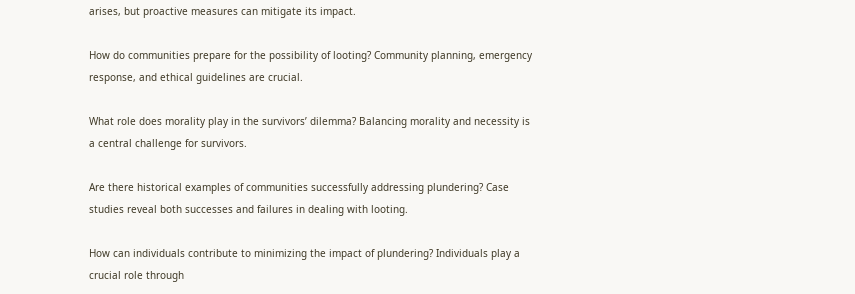arises, but proactive measures can mitigate its impact.

How do communities prepare for the possibility of looting? Community planning, emergency response, and ethical guidelines are crucial.

What role does morality play in the survivors’ dilemma? Balancing morality and necessity is a central challenge for survivors.

Are there historical examples of communities successfully addressing plundering? Case studies reveal both successes and failures in dealing with looting.

How can individuals contribute to minimizing the impact of plundering? Individuals play a crucial role through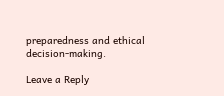preparedness and ethical decision-making.

Leave a Reply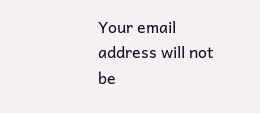Your email address will not be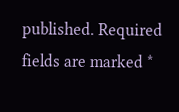published. Required fields are marked *